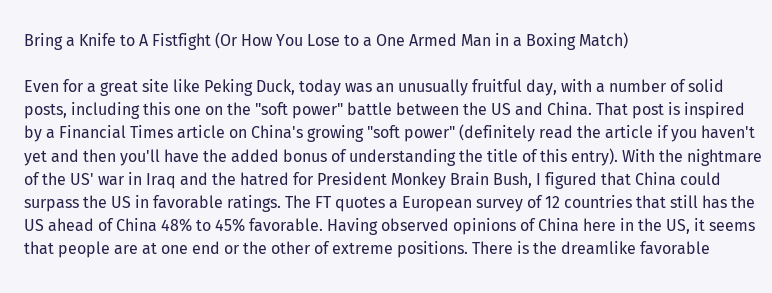Bring a Knife to A Fistfight (Or How You Lose to a One Armed Man in a Boxing Match)

Even for a great site like Peking Duck, today was an unusually fruitful day, with a number of solid posts, including this one on the "soft power" battle between the US and China. That post is inspired by a Financial Times article on China's growing "soft power" (definitely read the article if you haven't yet and then you'll have the added bonus of understanding the title of this entry). With the nightmare of the US' war in Iraq and the hatred for President Monkey Brain Bush, I figured that China could surpass the US in favorable ratings. The FT quotes a European survey of 12 countries that still has the US ahead of China 48% to 45% favorable. Having observed opinions of China here in the US, it seems that people are at one end or the other of extreme positions. There is the dreamlike favorable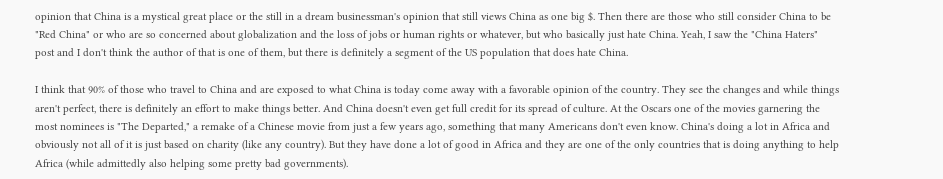opinion that China is a mystical great place or the still in a dream businessman's opinion that still views China as one big $. Then there are those who still consider China to be "Red China" or who are so concerned about globalization and the loss of jobs or human rights or whatever, but who basically just hate China. Yeah, I saw the "China Haters" post and I don't think the author of that is one of them, but there is definitely a segment of the US population that does hate China.

I think that 90% of those who travel to China and are exposed to what China is today come away with a favorable opinion of the country. They see the changes and while things aren't perfect, there is definitely an effort to make things better. And China doesn't even get full credit for its spread of culture. At the Oscars one of the movies garnering the most nominees is "The Departed," a remake of a Chinese movie from just a few years ago, something that many Americans don't even know. China's doing a lot in Africa and obviously not all of it is just based on charity (like any country). But they have done a lot of good in Africa and they are one of the only countries that is doing anything to help Africa (while admittedly also helping some pretty bad governments).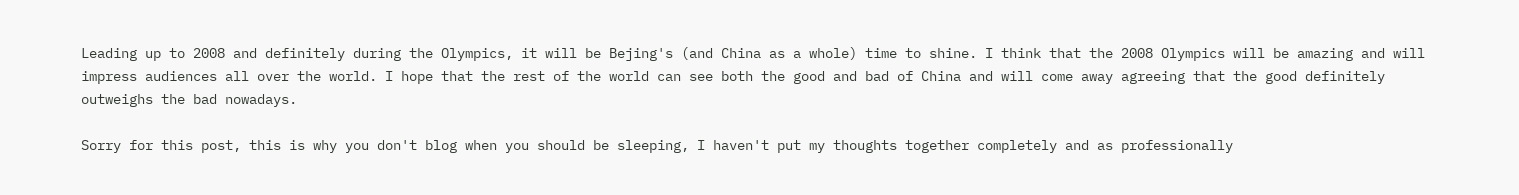Leading up to 2008 and definitely during the Olympics, it will be Bejing's (and China as a whole) time to shine. I think that the 2008 Olympics will be amazing and will impress audiences all over the world. I hope that the rest of the world can see both the good and bad of China and will come away agreeing that the good definitely outweighs the bad nowadays.

Sorry for this post, this is why you don't blog when you should be sleeping, I haven't put my thoughts together completely and as professionally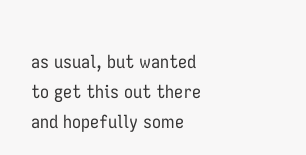as usual, but wanted to get this out there and hopefully some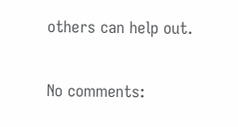others can help out.

No comments: